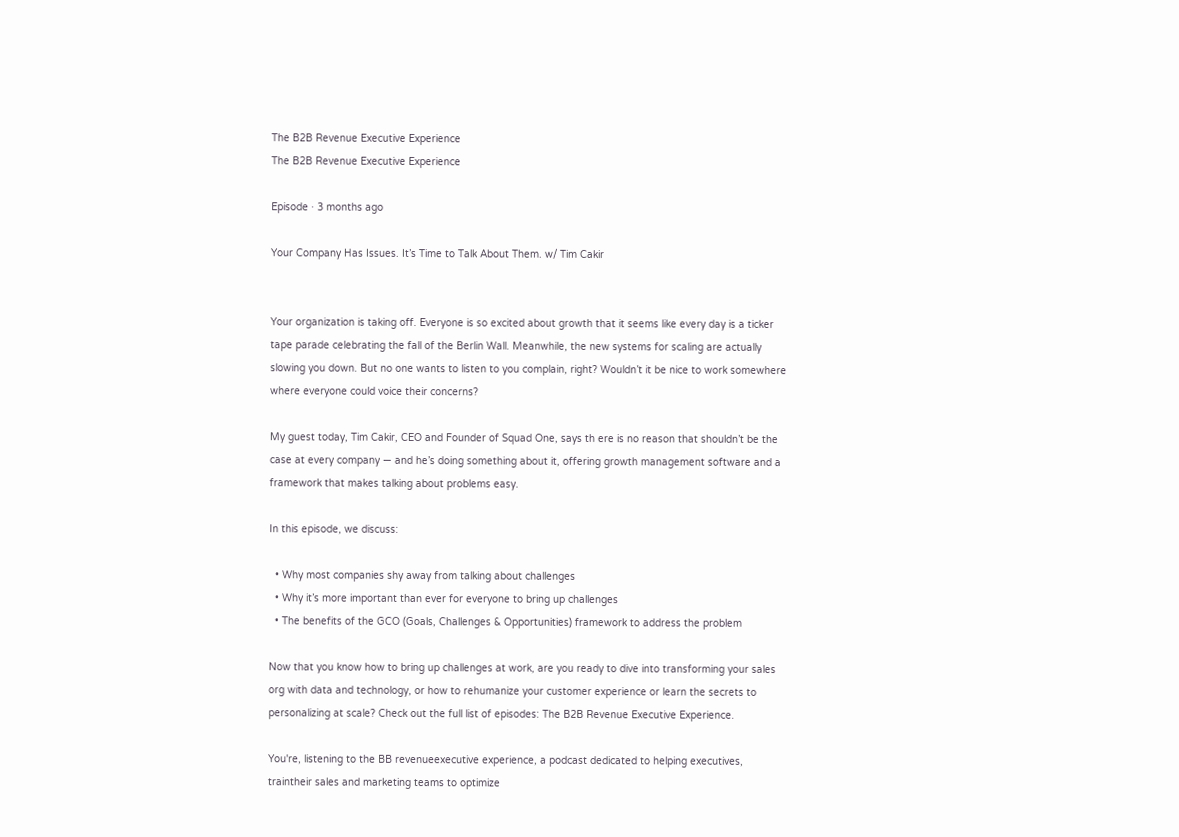The B2B Revenue Executive Experience
The B2B Revenue Executive Experience

Episode · 3 months ago

Your Company Has Issues. It’s Time to Talk About Them. w/ Tim Cakir


Your organization is taking off. Everyone is so excited about growth that it seems like every day is a ticker tape parade celebrating the fall of the Berlin Wall. Meanwhile, the new systems for scaling are actually slowing you down. But no one wants to listen to you complain, right? Wouldn’t it be nice to work somewhere where everyone could voice their concerns?

My guest today, Tim Cakir, CEO and Founder of Squad One, says th ere is no reason that shouldn’t be the case at every company — and he’s doing something about it, offering growth management software and a framework that makes talking about problems easy.

In this episode, we discuss:

  • Why most companies shy away from talking about challenges
  • Why it’s more important than ever for everyone to bring up challenges
  • The benefits of the GCO (Goals, Challenges & Opportunities) framework to address the problem

Now that you know how to bring up challenges at work, are you ready to dive into transforming your sales org with data and technology, or how to rehumanize your customer experience or learn the secrets to personalizing at scale? Check out the full list of episodes: The B2B Revenue Executive Experience.

You're, listening to the BB revenueexecutive experience, a podcast dedicated to helping executives, traintheir sales and marketing teams to optimize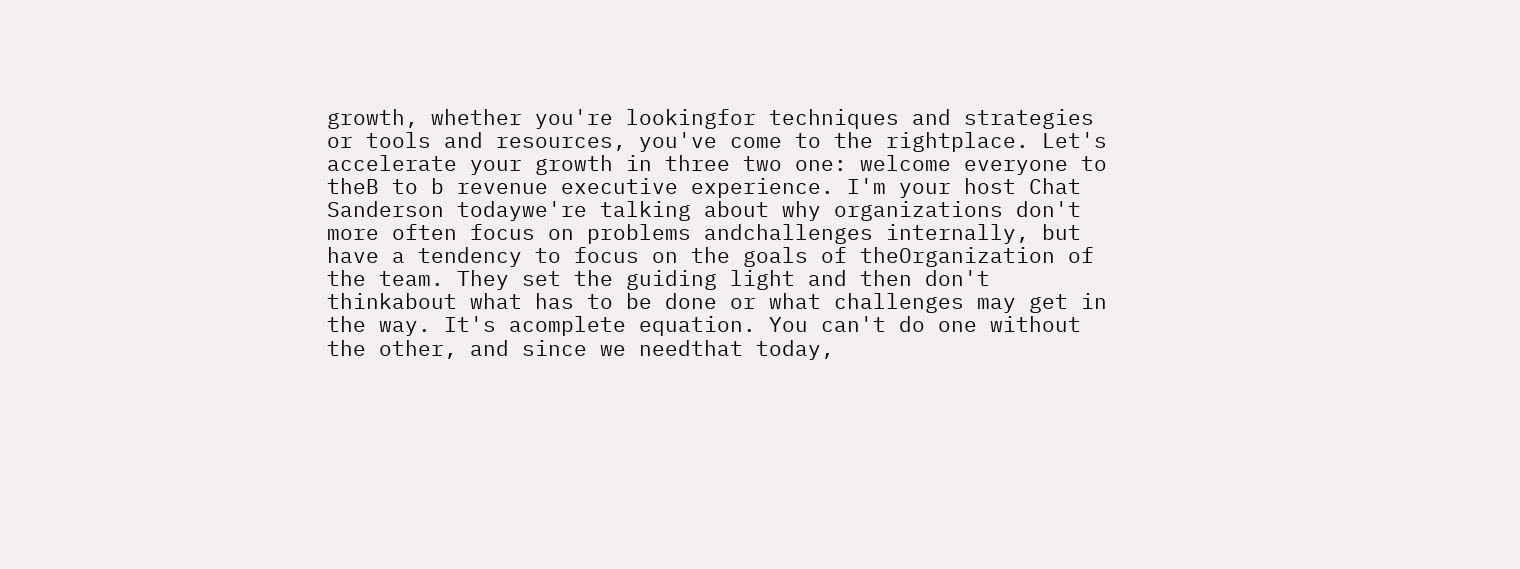growth, whether you're lookingfor techniques and strategies or tools and resources, you've come to the rightplace. Let's accelerate your growth in three two one: welcome everyone to theB to b revenue executive experience. I'm your host Chat Sanderson todaywe're talking about why organizations don't more often focus on problems andchallenges internally, but have a tendency to focus on the goals of theOrganization of the team. They set the guiding light and then don't thinkabout what has to be done or what challenges may get in the way. It's acomplete equation. You can't do one without the other, and since we needthat today,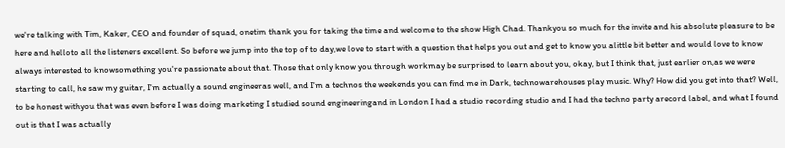we're talking with Tim, Kaker, CEO and founder of squad, onetim thank you for taking the time and welcome to the show High Chad. Thankyou so much for the invite and his absolute pleasure to be here and helloto all the listeners excellent. So before we jump into the top of to day,we love to start with a question that helps you out and get to know you alittle bit better and would love to know always interested to knowsomething you're passionate about that. Those that only know you through workmay be surprised to learn about you, okay, but I think that, just earlier on,as we were starting to call, he saw my guitar, I'm actually a sound engineeras well, and I'm a technos the weekends you can find me in Dark, technowarehouses play music. Why? How did you get into that? Well, to be honest withyou that was even before I was doing marketing I studied sound engineeringand in London I had a studio recording studio and I had the techno party arecord label, and what I found out is that I was actually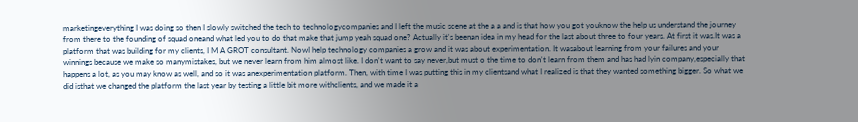marketingeverything I was doing so then I slowly switched the tech to technologycompanies and I left the music scene at the a a and is that how you got youknow the help us understand the journey from there to the founding of squad oneand what led you to do that make that jump yeah squad one? Actually it's beenan idea in my head for the last about three to four years. At first it was.It was a platform that was building for my clients, I M A GROT consultant. NowI help technology companies a grow and it was about experimentation. It wasabout learning from your failures and your winnings because we make so manymistakes, but we never learn from him almost like. I don't want to say never,but must o the time to don't learn from them and has had lyin company,especially that happens a lot, as you may know as well, and so it was anexperimentation platform. Then, with time I was putting this in my clientsand what I realized is that they wanted something bigger. So what we did isthat we changed the platform the last year by testing a little bit more withclients, and we made it a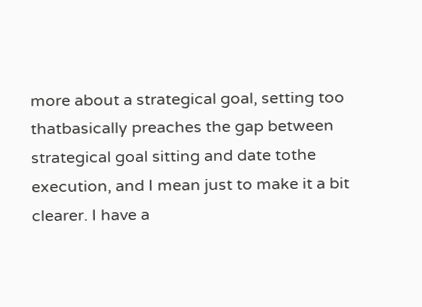more about a strategical goal, setting too thatbasically preaches the gap between strategical goal sitting and date tothe execution, and I mean just to make it a bit clearer. I have a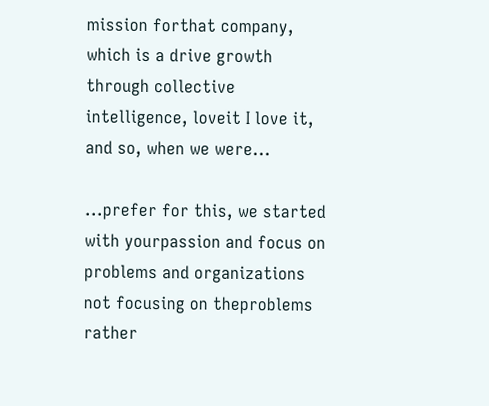mission forthat company, which is a drive growth through collective intelligence, loveit I love it, and so, when we were...

...prefer for this, we started with yourpassion and focus on problems and organizations not focusing on theproblems rather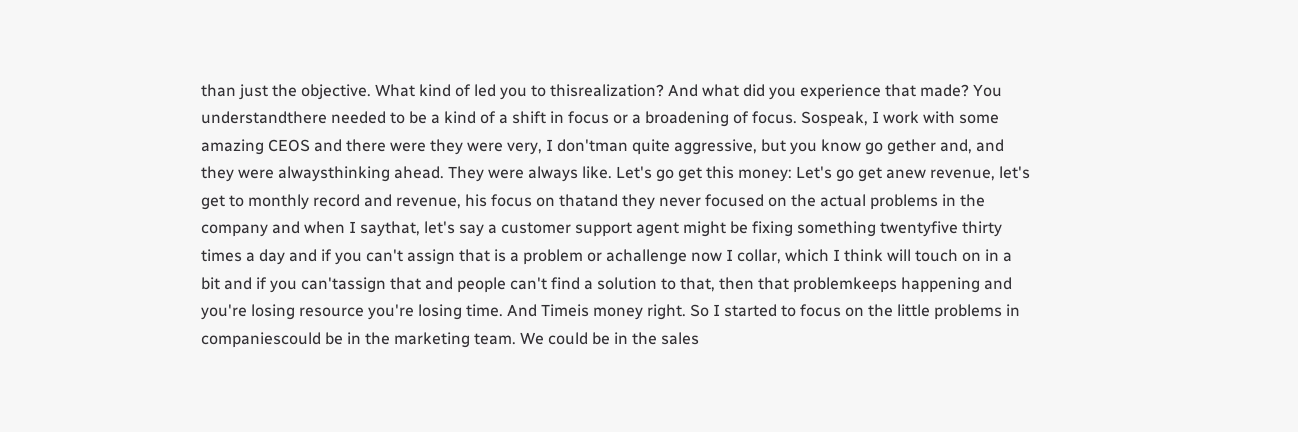than just the objective. What kind of led you to thisrealization? And what did you experience that made? You understandthere needed to be a kind of a shift in focus or a broadening of focus. Sospeak, I work with some amazing CEOS and there were they were very, I don'tman quite aggressive, but you know go gether and, and they were alwaysthinking ahead. They were always like. Let's go get this money: Let's go get anew revenue, let's get to monthly record and revenue, his focus on thatand they never focused on the actual problems in the company and when I saythat, let's say a customer support agent might be fixing something twentyfive thirty times a day and if you can't assign that is a problem or achallenge now I collar, which I think will touch on in a bit and if you can'tassign that and people can't find a solution to that, then that problemkeeps happening and you're losing resource you're losing time. And Timeis money right. So I started to focus on the little problems in companiescould be in the marketing team. We could be in the sales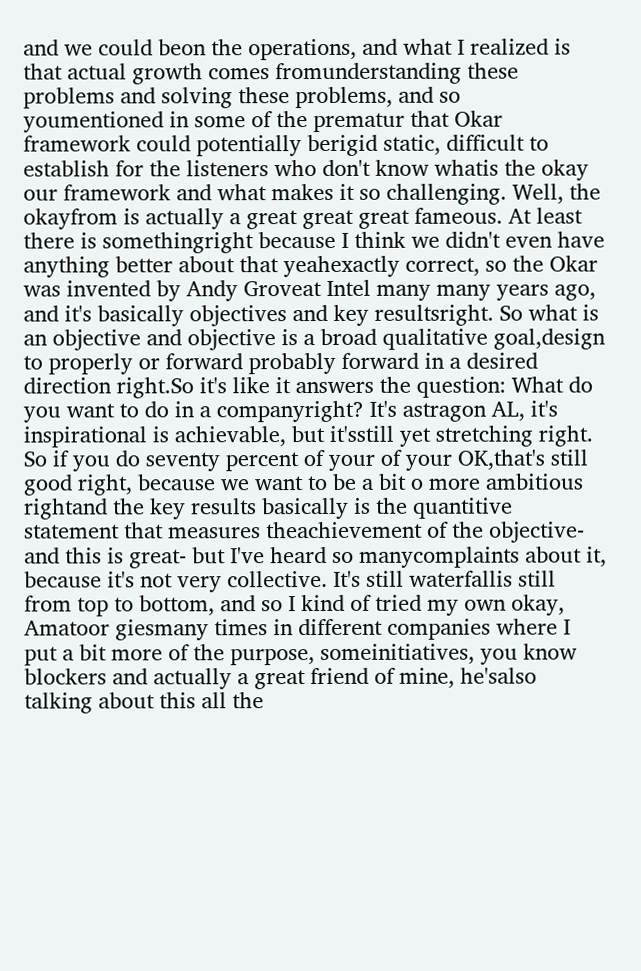and we could beon the operations, and what I realized is that actual growth comes fromunderstanding these problems and solving these problems, and so youmentioned in some of the prematur that Okar framework could potentially berigid static, difficult to establish for the listeners who don't know whatis the okay our framework and what makes it so challenging. Well, the okayfrom is actually a great great great fameous. At least there is somethingright because I think we didn't even have anything better about that yeahexactly correct, so the Okar was invented by Andy Groveat Intel many many years ago, and it's basically objectives and key resultsright. So what is an objective and objective is a broad qualitative goal,design to properly or forward probably forward in a desired direction right.So it's like it answers the question: What do you want to do in a companyright? It's astragon AL, it's inspirational is achievable, but it'sstill yet stretching right. So if you do seventy percent of your of your OK,that's still good right, because we want to be a bit o more ambitious rightand the key results basically is the quantitive statement that measures theachievement of the objective- and this is great- but I've heard so manycomplaints about it, because it's not very collective. It's still waterfallis still from top to bottom, and so I kind of tried my own okay, Amatoor giesmany times in different companies where I put a bit more of the purpose, someinitiatives, you know blockers and actually a great friend of mine, he'salso talking about this all the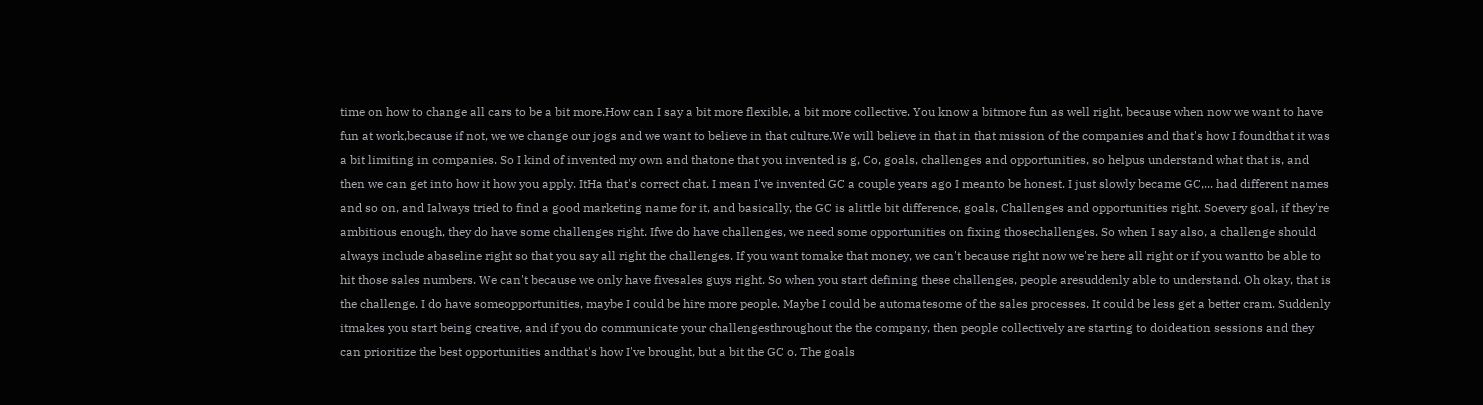time on how to change all cars to be a bit more.How can I say a bit more flexible, a bit more collective. You know a bitmore fun as well right, because when now we want to have fun at work,because if not, we we change our jogs and we want to believe in that culture.We will believe in that in that mission of the companies and that's how I foundthat it was a bit limiting in companies. So I kind of invented my own and thatone that you invented is g, Co, goals, challenges and opportunities, so helpus understand what that is, and then we can get into how it how you apply. ItHa that's correct chat. I mean I've invented GC a couple years ago I meanto be honest. I just slowly became GC,... had different names and so on, and Ialways tried to find a good marketing name for it, and basically, the GC is alittle bit difference, goals, Challenges and opportunities right. Soevery goal, if they're ambitious enough, they do have some challenges right. Ifwe do have challenges, we need some opportunities on fixing thosechallenges. So when I say also, a challenge should always include abaseline right so that you say all right the challenges. If you want tomake that money, we can't because right now we're here all right or if you wantto be able to hit those sales numbers. We can't because we only have fivesales guys right. So when you start defining these challenges, people aresuddenly able to understand. Oh okay, that is the challenge. I do have someopportunities, maybe I could be hire more people. Maybe I could be automatesome of the sales processes. It could be less get a better cram. Suddenly itmakes you start being creative, and if you do communicate your challengesthroughout the the company, then people collectively are starting to doideation sessions and they can prioritize the best opportunities andthat's how I've brought, but a bit the GC o. The goals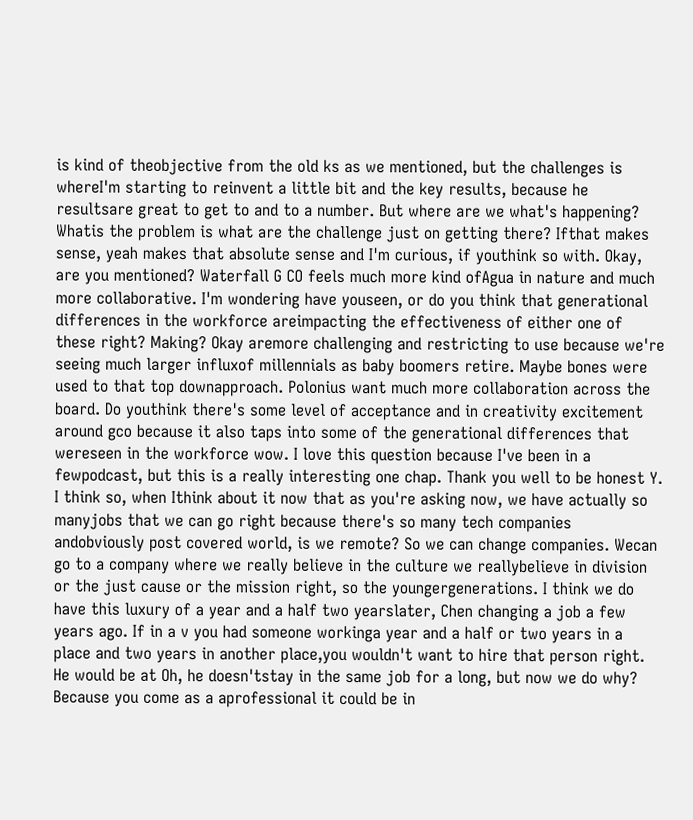is kind of theobjective from the old ks as we mentioned, but the challenges is whereI'm starting to reinvent a little bit and the key results, because he resultsare great to get to and to a number. But where are we what's happening? Whatis the problem is what are the challenge just on getting there? Ifthat makes sense, yeah makes that absolute sense and I'm curious, if youthink so with. Okay, are you mentioned? Waterfall G CO feels much more kind ofAgua in nature and much more collaborative. I'm wondering have youseen, or do you think that generational differences in the workforce areimpacting the effectiveness of either one of these right? Making? Okay aremore challenging and restricting to use because we're seeing much larger influxof millennials as baby boomers retire. Maybe bones were used to that top downapproach. Polonius want much more collaboration across the board. Do youthink there's some level of acceptance and in creativity excitement around gco because it also taps into some of the generational differences that wereseen in the workforce wow. I love this question because I've been in a fewpodcast, but this is a really interesting one chap. Thank you well to be honest Y. I think so, when Ithink about it now that as you're asking now, we have actually so manyjobs that we can go right because there's so many tech companies andobviously post covered world, is we remote? So we can change companies. Wecan go to a company where we really believe in the culture we reallybelieve in division or the just cause or the mission right, so the youngergenerations. I think we do have this luxury of a year and a half two yearslater, Chen changing a job a few years ago. If in a v you had someone workinga year and a half or two years in a place and two years in another place,you wouldn't want to hire that person right. He would be at Oh, he doesn'tstay in the same job for a long, but now we do why? Because you come as a aprofessional it could be in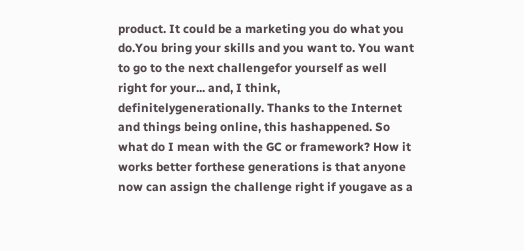product. It could be a marketing you do what you do.You bring your skills and you want to. You want to go to the next challengefor yourself as well right for your... and, I think, definitelygenerationally. Thanks to the Internet and things being online, this hashappened. So what do I mean with the GC or framework? How it works better forthese generations is that anyone now can assign the challenge right if yougave as a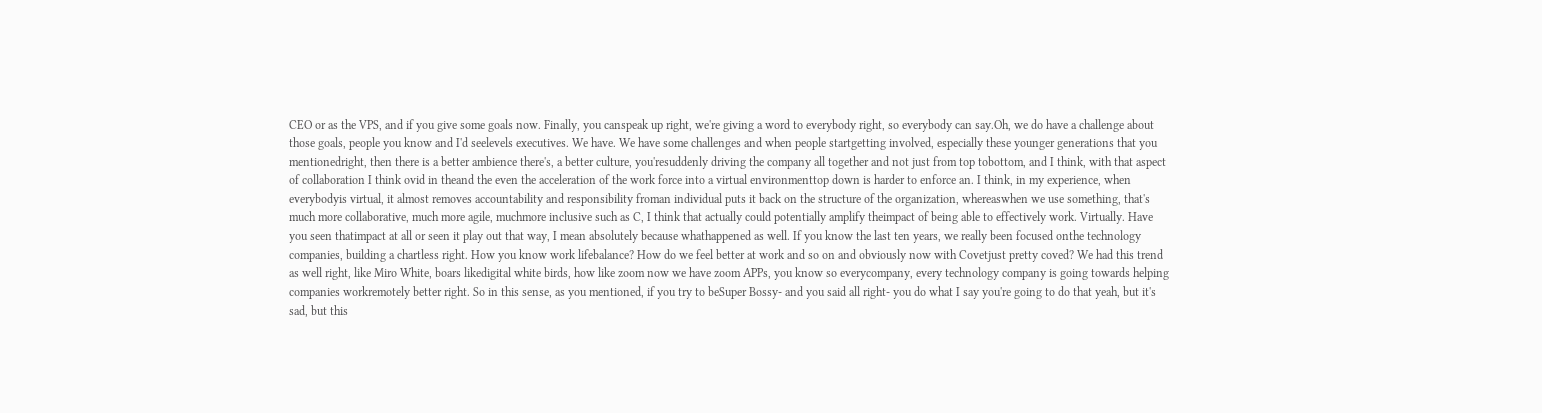CEO or as the VPS, and if you give some goals now. Finally, you canspeak up right, we're giving a word to everybody right, so everybody can say.Oh, we do have a challenge about those goals, people you know and I'd seelevels executives. We have. We have some challenges and when people startgetting involved, especially these younger generations that you mentionedright, then there is a better ambience there's, a better culture, you'resuddenly driving the company all together and not just from top tobottom, and I think, with that aspect of collaboration I think ovid in theand the even the acceleration of the work force into a virtual environmenttop down is harder to enforce an. I think, in my experience, when everybodyis virtual, it almost removes accountability and responsibility froman individual puts it back on the structure of the organization, whereaswhen we use something, that's much more collaborative, much more agile, muchmore inclusive such as C, I think that actually could potentially amplify theimpact of being able to effectively work. Virtually. Have you seen thatimpact at all or seen it play out that way, I mean absolutely because whathappened as well. If you know the last ten years, we really been focused onthe technology companies, building a chartless right. How you know work lifebalance? How do we feel better at work and so on and obviously now with Covetjust pretty coved? We had this trend as well right, like Miro White, boars likedigital white birds, how like zoom now we have zoom APPs, you know so everycompany, every technology company is going towards helping companies workremotely better right. So in this sense, as you mentioned, if you try to beSuper Bossy- and you said all right- you do what I say you're going to do that yeah, but it's sad, but this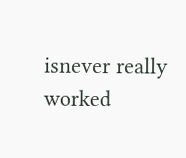isnever really worked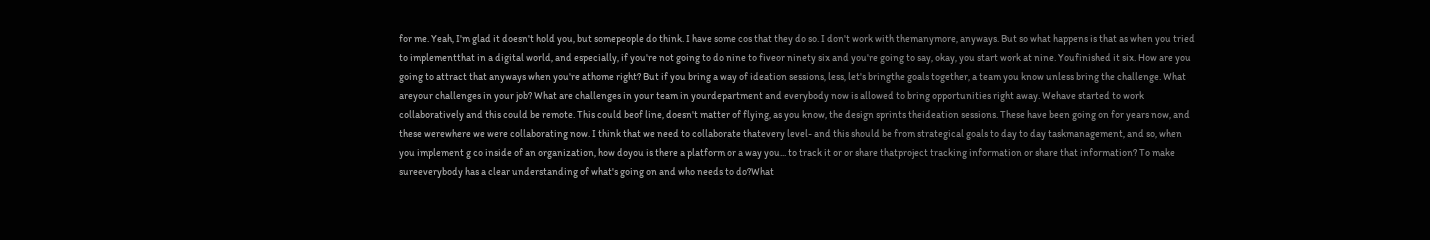for me. Yeah, I'm glad it doesn't hold you, but somepeople do think. I have some cos that they do so. I don't work with themanymore, anyways. But so what happens is that as when you tried to implementthat in a digital world, and especially, if you're not going to do nine to fiveor ninety six and you're going to say, okay, you start work at nine. Youfinished it six. How are you going to attract that anyways when you're athome right? But if you bring a way of ideation sessions, less, let's bringthe goals together, a team you know unless bring the challenge. What areyour challenges in your job? What are challenges in your team in yourdepartment and everybody now is allowed to bring opportunities right away. Wehave started to work collaboratively and this could be remote. This could beof line, doesn't matter of flying, as you know, the design sprints theideation sessions. These have been going on for years now, and these werewhere we were collaborating now. I think that we need to collaborate thatevery level- and this should be from strategical goals to day to day taskmanagement, and so, when you implement g co inside of an organization, how doyou is there a platform or a way you... to track it or or share thatproject tracking information or share that information? To make sureeverybody has a clear understanding of what's going on and who needs to do?What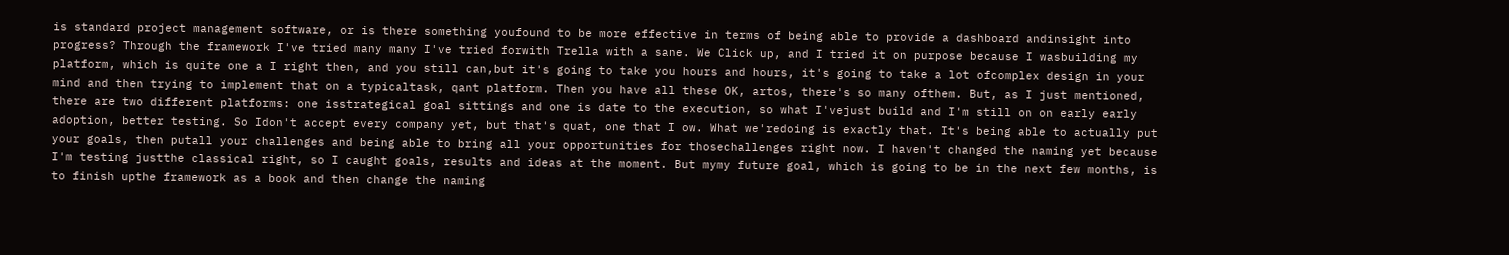is standard project management software, or is there something youfound to be more effective in terms of being able to provide a dashboard andinsight into progress? Through the framework I've tried many many I've tried forwith Trella with a sane. We Click up, and I tried it on purpose because I wasbuilding my platform, which is quite one a I right then, and you still can,but it's going to take you hours and hours, it's going to take a lot ofcomplex design in your mind and then trying to implement that on a typicaltask, qant platform. Then you have all these OK, artos, there's so many ofthem. But, as I just mentioned, there are two different platforms: one isstrategical goal sittings and one is date to the execution, so what I'vejust build and I'm still on on early early adoption, better testing. So Idon't accept every company yet, but that's quat, one that I ow. What we'redoing is exactly that. It's being able to actually put your goals, then putall your challenges and being able to bring all your opportunities for thosechallenges right now. I haven't changed the naming yet because I'm testing justthe classical right, so I caught goals, results and ideas at the moment. But mymy future goal, which is going to be in the next few months, is to finish upthe framework as a book and then change the naming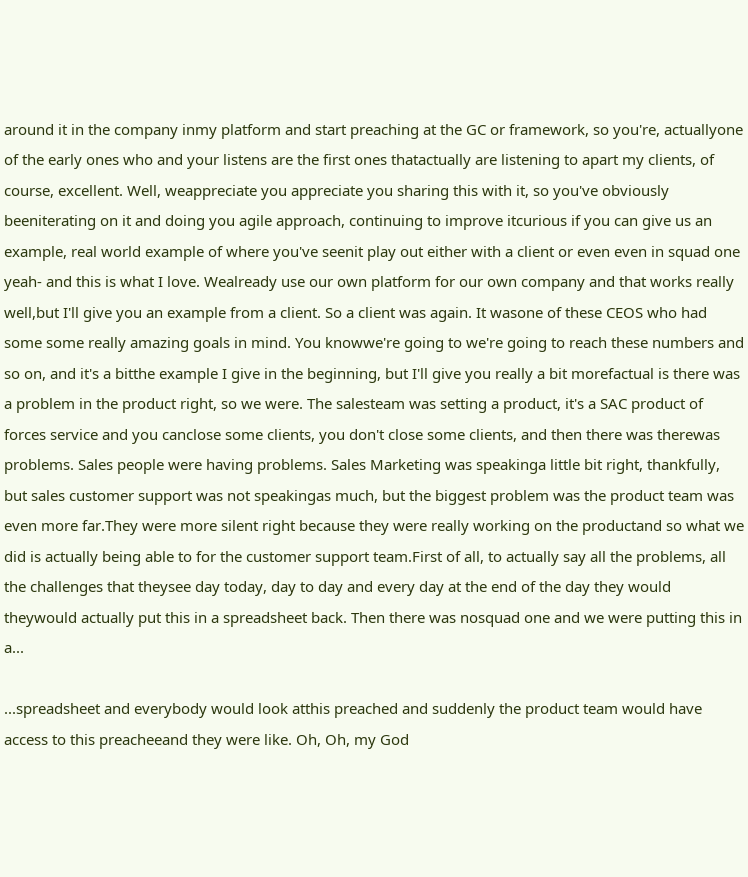around it in the company inmy platform and start preaching at the GC or framework, so you're, actuallyone of the early ones who and your listens are the first ones thatactually are listening to apart my clients, of course, excellent. Well, weappreciate you appreciate you sharing this with it, so you've obviously beeniterating on it and doing you agile approach, continuing to improve itcurious if you can give us an example, real world example of where you've seenit play out either with a client or even even in squad one yeah- and this is what I love. Wealready use our own platform for our own company and that works really well,but I'll give you an example from a client. So a client was again. It wasone of these CEOS who had some some really amazing goals in mind. You knowwe're going to we're going to reach these numbers and so on, and it's a bitthe example I give in the beginning, but I'll give you really a bit morefactual is there was a problem in the product right, so we were. The salesteam was setting a product, it's a SAC product of forces service and you canclose some clients, you don't close some clients, and then there was therewas problems. Sales people were having problems. Sales Marketing was speakinga little bit right, thankfully, but sales customer support was not speakingas much, but the biggest problem was the product team was even more far.They were more silent right because they were really working on the productand so what we did is actually being able to for the customer support team.First of all, to actually say all the problems, all the challenges that theysee day today, day to day and every day at the end of the day they would theywould actually put this in a spreadsheet back. Then there was nosquad one and we were putting this in a...

...spreadsheet and everybody would look atthis preached and suddenly the product team would have access to this preacheeand they were like. Oh, Oh, my God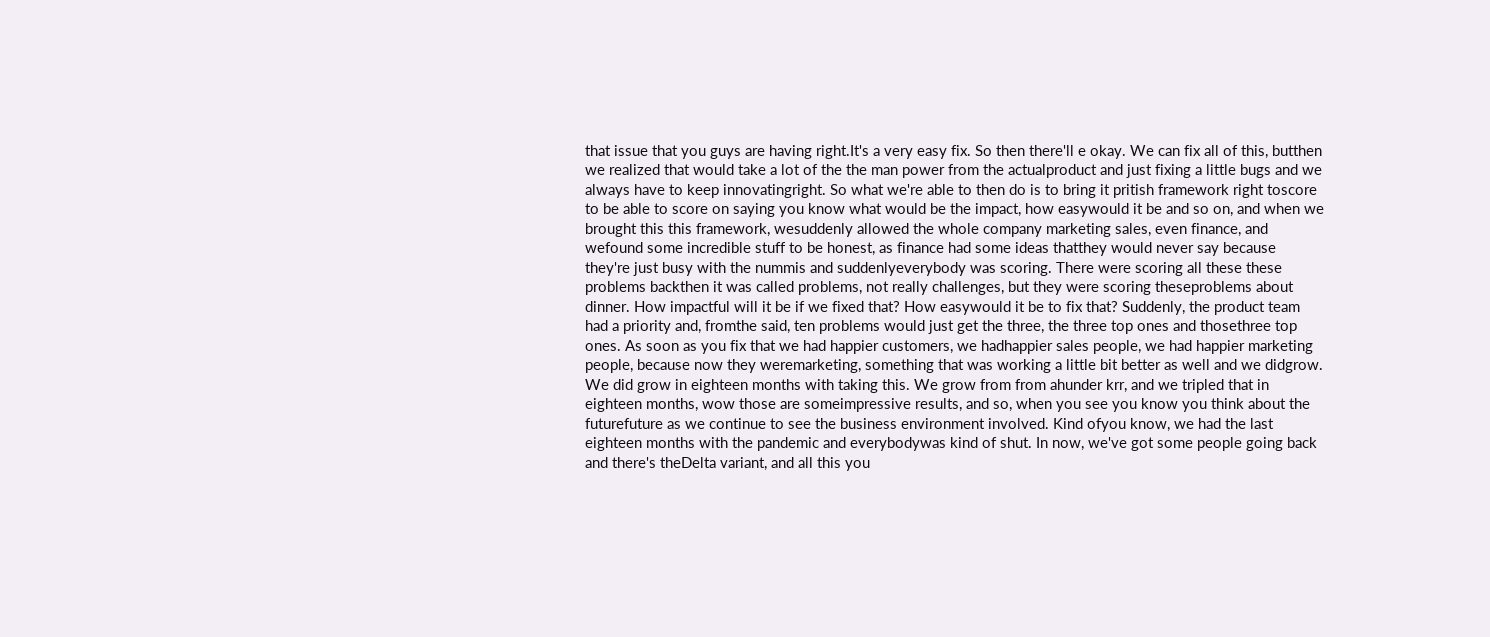that issue that you guys are having right.It's a very easy fix. So then there'll e okay. We can fix all of this, butthen we realized that would take a lot of the the man power from the actualproduct and just fixing a little bugs and we always have to keep innovatingright. So what we're able to then do is to bring it pritish framework right toscore to be able to score on saying you know what would be the impact, how easywould it be and so on, and when we brought this this framework, wesuddenly allowed the whole company marketing sales, even finance, and wefound some incredible stuff to be honest, as finance had some ideas thatthey would never say because they're just busy with the nummis and suddenlyeverybody was scoring. There were scoring all these these problems backthen it was called problems, not really challenges, but they were scoring theseproblems about dinner. How impactful will it be if we fixed that? How easywould it be to fix that? Suddenly, the product team had a priority and, fromthe said, ten problems would just get the three, the three top ones and thosethree top ones. As soon as you fix that we had happier customers, we hadhappier sales people, we had happier marketing people, because now they weremarketing, something that was working a little bit better as well and we didgrow. We did grow in eighteen months with taking this. We grow from from ahunder krr, and we tripled that in eighteen months, wow those are someimpressive results, and so, when you see you know you think about the futurefuture as we continue to see the business environment involved. Kind ofyou know, we had the last eighteen months with the pandemic and everybodywas kind of shut. In now, we've got some people going back and there's theDelta variant, and all this you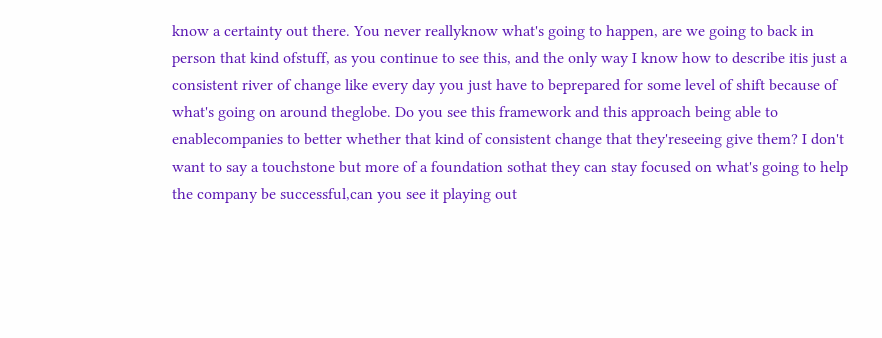know a certainty out there. You never reallyknow what's going to happen, are we going to back in person that kind ofstuff, as you continue to see this, and the only way I know how to describe itis just a consistent river of change like every day you just have to beprepared for some level of shift because of what's going on around theglobe. Do you see this framework and this approach being able to enablecompanies to better whether that kind of consistent change that they'reseeing give them? I don't want to say a touchstone but more of a foundation sothat they can stay focused on what's going to help the company be successful,can you see it playing out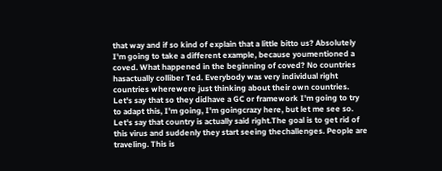that way and if so kind of explain that a little bitto us? Absolutely I'm going to take a different example, because youmentioned a coved. What happened in the beginning of coved? No countries hasactually colliber Ted. Everybody was very individual right countries wherewere just thinking about their own countries. Let's say that so they didhave a GC or framework I'm going to try to adapt this, I'm going, I'm goingcrazy here, but let me see so. Let's say that country is actually said right.The goal is to get rid of this virus and suddenly they start seeing thechallenges. People are traveling. This is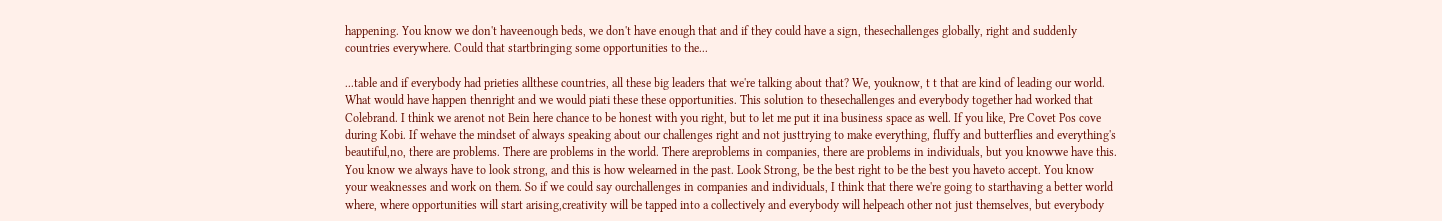happening. You know we don't haveenough beds, we don't have enough that and if they could have a sign, thesechallenges globally, right and suddenly countries everywhere. Could that startbringing some opportunities to the...

...table and if everybody had prieties allthese countries, all these big leaders that we're talking about that? We, youknow, t t that are kind of leading our world. What would have happen thenright and we would piati these these opportunities. This solution to thesechallenges and everybody together had worked that Colebrand. I think we arenot not Bein here chance to be honest with you right, but to let me put it ina business space as well. If you like, Pre Covet Pos cove during Kobi. If wehave the mindset of always speaking about our challenges right and not justtrying to make everything, fluffy and butterflies and everything's beautiful,no, there are problems. There are problems in the world. There areproblems in companies, there are problems in individuals, but you knowwe have this. You know we always have to look strong, and this is how welearned in the past. Look Strong, be the best right to be the best you haveto accept. You know your weaknesses and work on them. So if we could say ourchallenges in companies and individuals, I think that there we're going to starthaving a better world where, where opportunities will start arising,creativity will be tapped into a collectively and everybody will helpeach other not just themselves, but everybody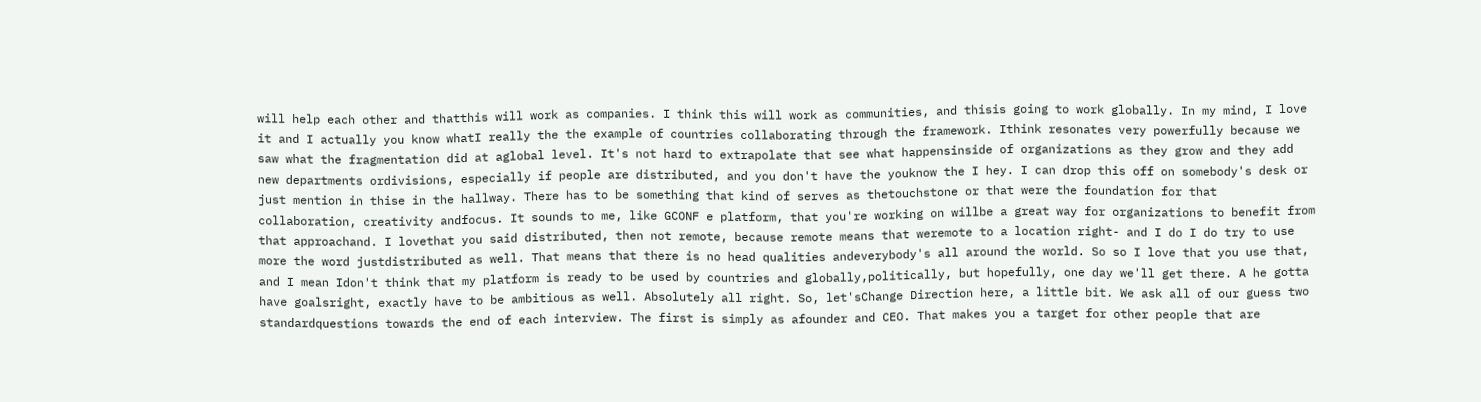will help each other and thatthis will work as companies. I think this will work as communities, and thisis going to work globally. In my mind, I love it and I actually you know whatI really the the example of countries collaborating through the framework. Ithink resonates very powerfully because we saw what the fragmentation did at aglobal level. It's not hard to extrapolate that see what happensinside of organizations as they grow and they add new departments ordivisions, especially if people are distributed, and you don't have the youknow the I hey. I can drop this off on somebody's desk or just mention in thise in the hallway. There has to be something that kind of serves as thetouchstone or that were the foundation for that collaboration, creativity andfocus. It sounds to me, like GCONF e platform, that you're working on willbe a great way for organizations to benefit from that approachand. I lovethat you said distributed, then not remote, because remote means that weremote to a location right- and I do I do try to use more the word justdistributed as well. That means that there is no head qualities andeverybody's all around the world. So so I love that you use that, and I mean Idon't think that my platform is ready to be used by countries and globally,politically, but hopefully, one day we'll get there. A he gotta have goalsright, exactly have to be ambitious as well. Absolutely all right. So, let'sChange Direction here, a little bit. We ask all of our guess two standardquestions towards the end of each interview. The first is simply as afounder and CEO. That makes you a target for other people that are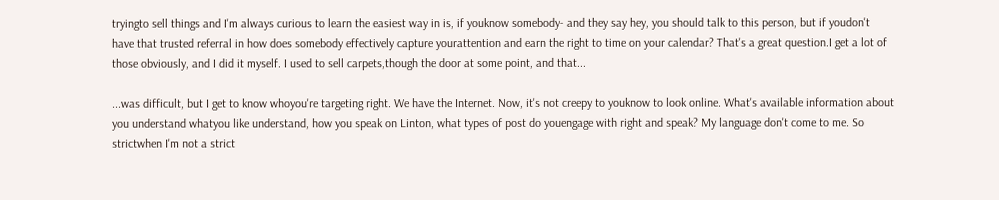tryingto sell things and I'm always curious to learn the easiest way in is, if youknow somebody- and they say hey, you should talk to this person, but if youdon't have that trusted referral in how does somebody effectively capture yourattention and earn the right to time on your calendar? That's a great question.I get a lot of those obviously, and I did it myself. I used to sell carpets,though the door at some point, and that...

...was difficult, but I get to know whoyou're targeting right. We have the Internet. Now, it's not creepy to youknow to look online. What's available information about you understand whatyou like understand, how you speak on Linton, what types of post do youengage with right and speak? My language don't come to me. So strictwhen I'm not a strict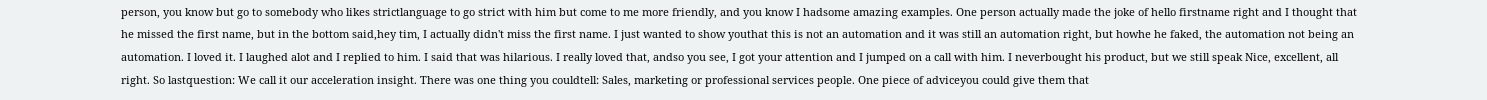person, you know but go to somebody who likes strictlanguage to go strict with him but come to me more friendly, and you know I hadsome amazing examples. One person actually made the joke of hello firstname right and I thought that he missed the first name, but in the bottom said,hey tim, I actually didn't miss the first name. I just wanted to show youthat this is not an automation and it was still an automation right, but howhe he faked, the automation not being an automation. I loved it. I laughed alot and I replied to him. I said that was hilarious. I really loved that, andso you see, I got your attention and I jumped on a call with him. I neverbought his product, but we still speak Nice, excellent, all right. So lastquestion: We call it our acceleration insight. There was one thing you couldtell: Sales, marketing or professional services people. One piece of adviceyou could give them that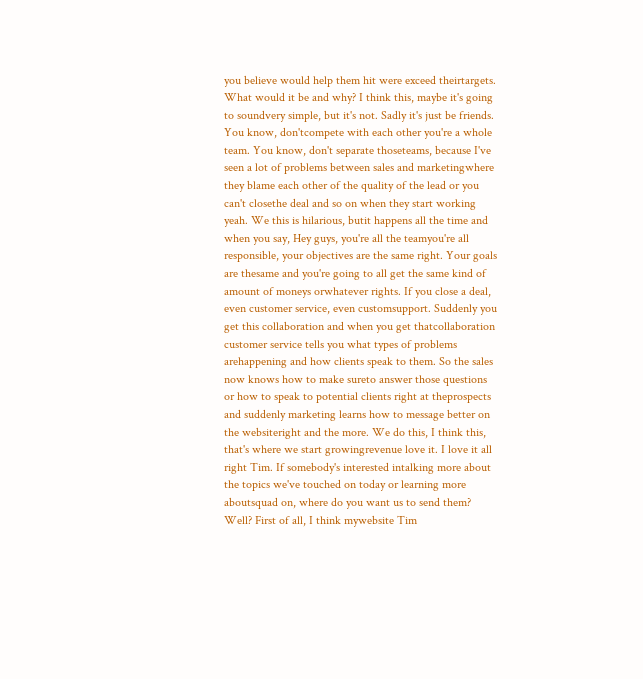you believe would help them hit were exceed theirtargets. What would it be and why? I think this, maybe it's going to soundvery simple, but it's not. Sadly it's just be friends. You know, don'tcompete with each other you're a whole team. You know, don't separate thoseteams, because I've seen a lot of problems between sales and marketingwhere they blame each other of the quality of the lead or you can't closethe deal and so on when they start working yeah. We this is hilarious, butit happens all the time and when you say, Hey guys, you're all the teamyou're all responsible, your objectives are the same right. Your goals are thesame and you're going to all get the same kind of amount of moneys orwhatever rights. If you close a deal, even customer service, even customsupport. Suddenly you get this collaboration and when you get thatcollaboration customer service tells you what types of problems arehappening and how clients speak to them. So the sales now knows how to make sureto answer those questions or how to speak to potential clients right at theprospects and suddenly marketing learns how to message better on the websiteright and the more. We do this, I think this, that's where we start growingrevenue love it. I love it all right Tim. If somebody's interested intalking more about the topics we've touched on today or learning more aboutsquad on, where do you want us to send them? Well? First of all, I think mywebsite Tim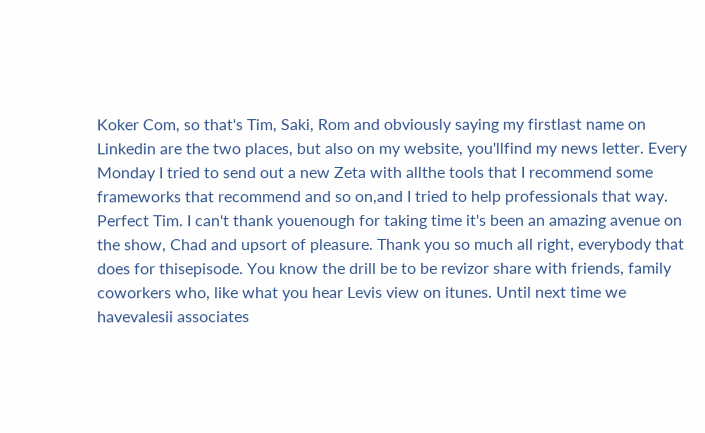Koker Com, so that's Tim, Saki, Rom and obviously saying my firstlast name on Linkedin are the two places, but also on my website, you'llfind my news letter. Every Monday I tried to send out a new Zeta with allthe tools that I recommend some frameworks that recommend and so on,and I tried to help professionals that way. Perfect Tim. I can't thank youenough for taking time it's been an amazing avenue on the show, Chad and upsort of pleasure. Thank you so much all right, everybody that does for thisepisode. You know the drill be to be revizor share with friends, family coworkers who, like what you hear Levis view on itunes. Until next time we havevalesii associates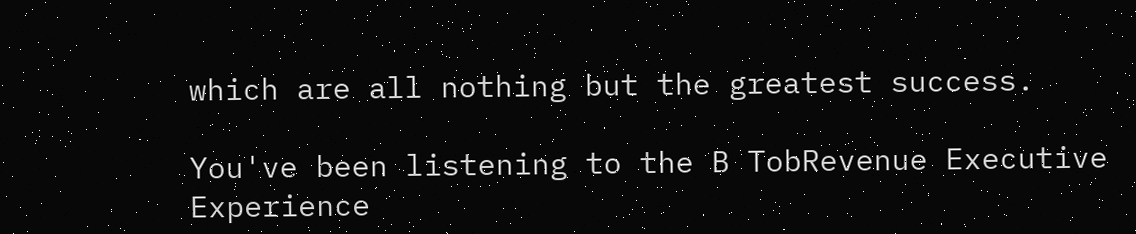which are all nothing but the greatest success.

You've been listening to the B TobRevenue Executive Experience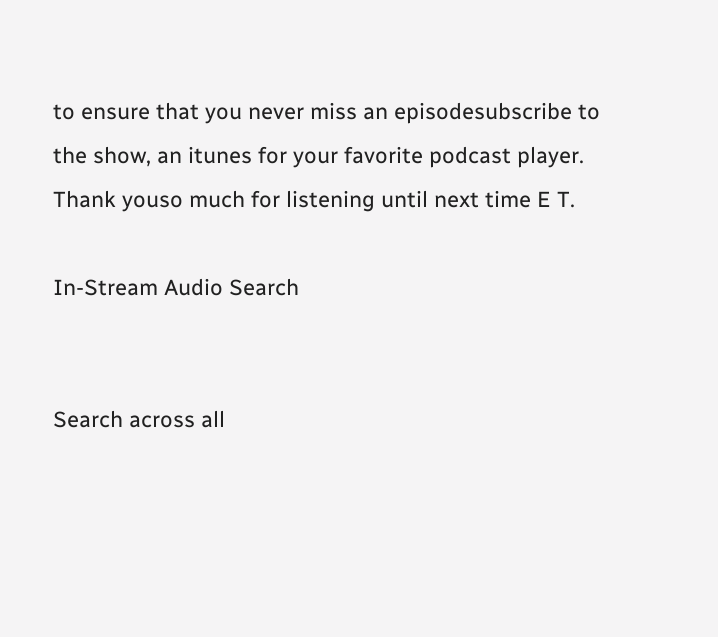to ensure that you never miss an episodesubscribe to the show, an itunes for your favorite podcast player. Thank youso much for listening until next time E T.

In-Stream Audio Search


Search across all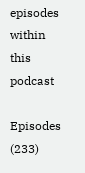episodes within this podcast

Episodes (233)